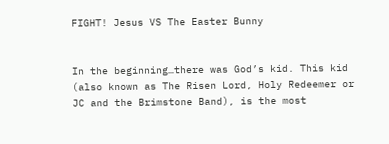FIGHT! Jesus VS The Easter Bunny


In the beginning…there was God’s kid. This kid (also known as The Risen Lord, Holy Redeemer or JC and the Brimstone Band), is the most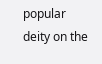popular deity on the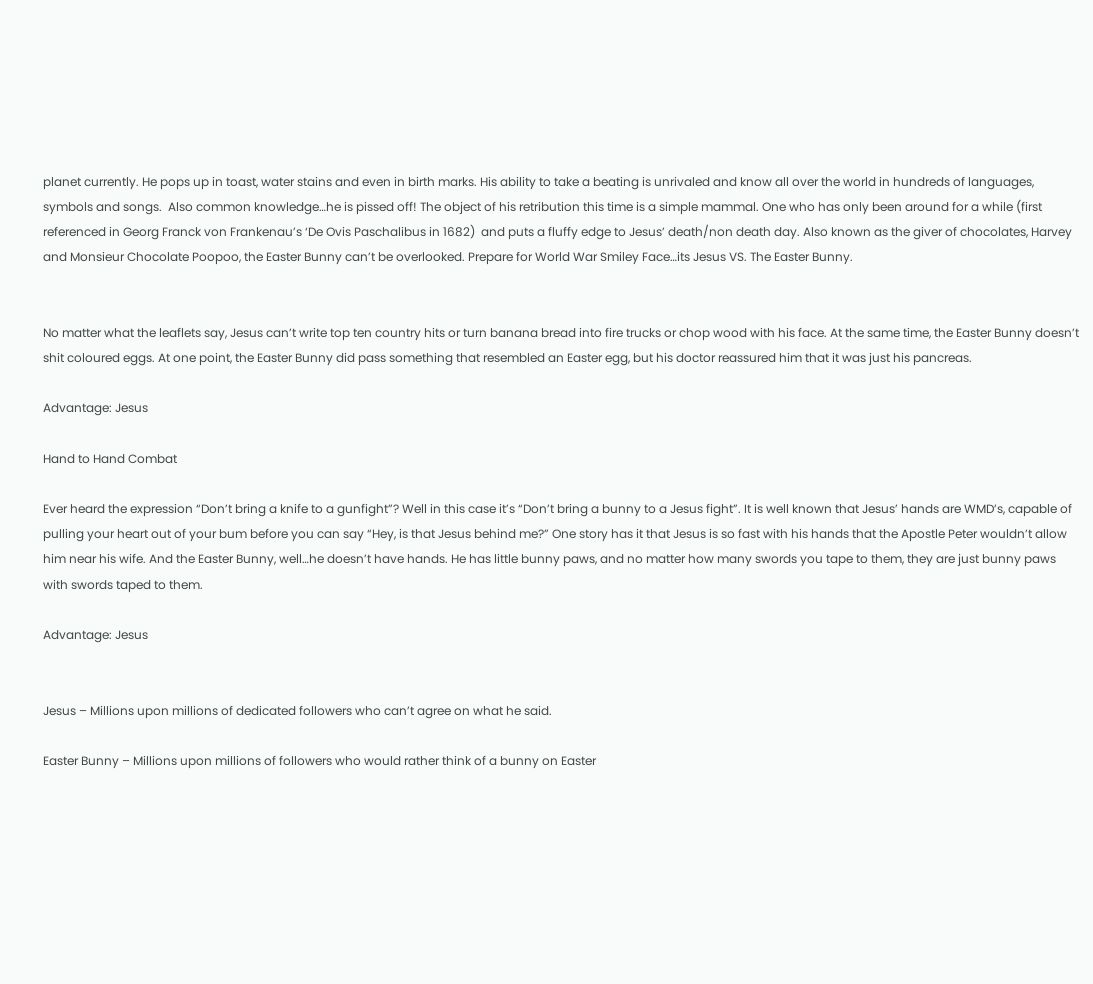planet currently. He pops up in toast, water stains and even in birth marks. His ability to take a beating is unrivaled and know all over the world in hundreds of languages, symbols and songs.  Also common knowledge…he is pissed off! The object of his retribution this time is a simple mammal. One who has only been around for a while (first referenced in Georg Franck von Frankenau’s ‘De Ovis Paschalibus in 1682)  and puts a fluffy edge to Jesus’ death/non death day. Also known as the giver of chocolates, Harvey and Monsieur Chocolate Poopoo, the Easter Bunny can’t be overlooked. Prepare for World War Smiley Face…its Jesus VS. The Easter Bunny.


No matter what the leaflets say, Jesus can’t write top ten country hits or turn banana bread into fire trucks or chop wood with his face. At the same time, the Easter Bunny doesn’t shit coloured eggs. At one point, the Easter Bunny did pass something that resembled an Easter egg, but his doctor reassured him that it was just his pancreas.

Advantage: Jesus

Hand to Hand Combat

Ever heard the expression “Don’t bring a knife to a gunfight”? Well in this case it’s “Don’t bring a bunny to a Jesus fight”. It is well known that Jesus’ hands are WMD’s, capable of pulling your heart out of your bum before you can say “Hey, is that Jesus behind me?” One story has it that Jesus is so fast with his hands that the Apostle Peter wouldn’t allow him near his wife. And the Easter Bunny, well…he doesn’t have hands. He has little bunny paws, and no matter how many swords you tape to them, they are just bunny paws with swords taped to them.

Advantage: Jesus


Jesus – Millions upon millions of dedicated followers who can’t agree on what he said.

Easter Bunny – Millions upon millions of followers who would rather think of a bunny on Easter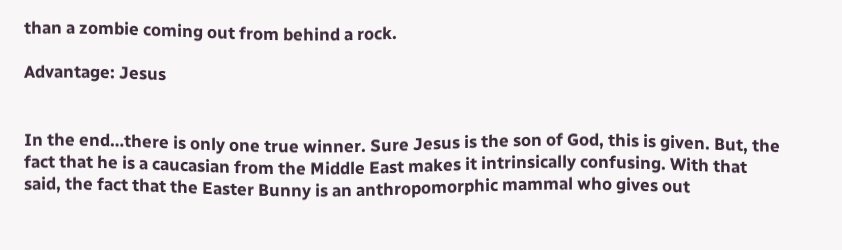than a zombie coming out from behind a rock.

Advantage: Jesus


In the end…there is only one true winner. Sure Jesus is the son of God, this is given. But, the fact that he is a caucasian from the Middle East makes it intrinsically confusing. With that said, the fact that the Easter Bunny is an anthropomorphic mammal who gives out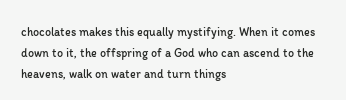chocolates makes this equally mystifying. When it comes down to it, the offspring of a God who can ascend to the heavens, walk on water and turn things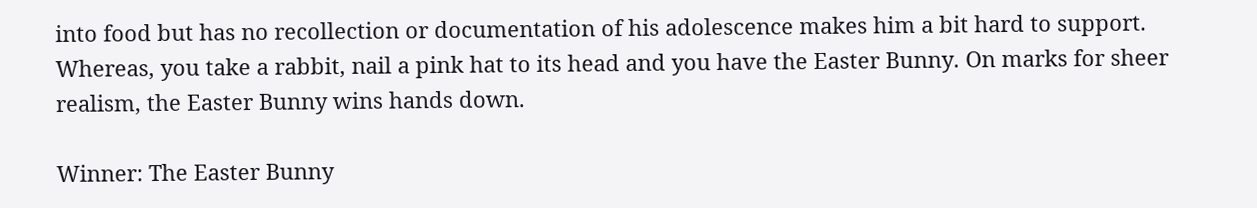into food but has no recollection or documentation of his adolescence makes him a bit hard to support. Whereas, you take a rabbit, nail a pink hat to its head and you have the Easter Bunny. On marks for sheer realism, the Easter Bunny wins hands down.

Winner: The Easter Bunny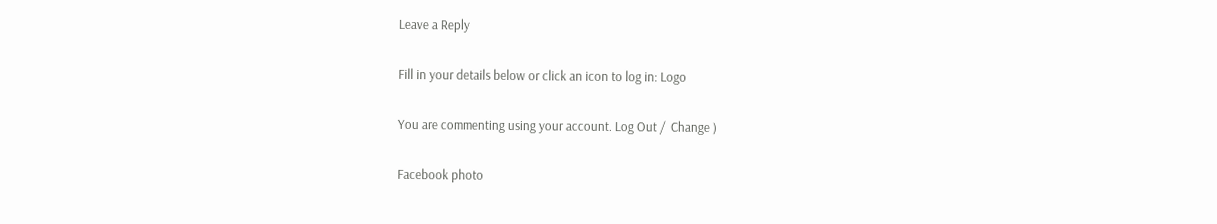Leave a Reply

Fill in your details below or click an icon to log in: Logo

You are commenting using your account. Log Out /  Change )

Facebook photo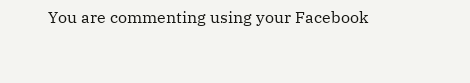You are commenting using your Facebook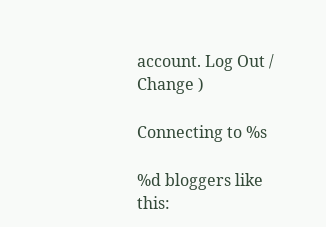account. Log Out /  Change )

Connecting to %s

%d bloggers like this: